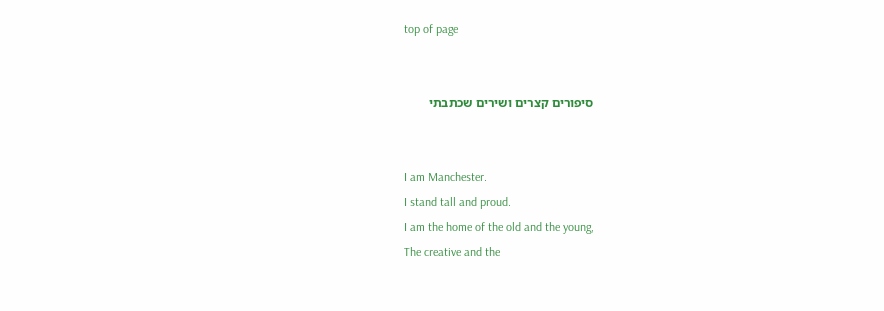top of page


סיפורים קצרים ושירים שכתבתי


I am Manchester.
I stand tall and proud.
I am the home of the old and the young,
The creative and the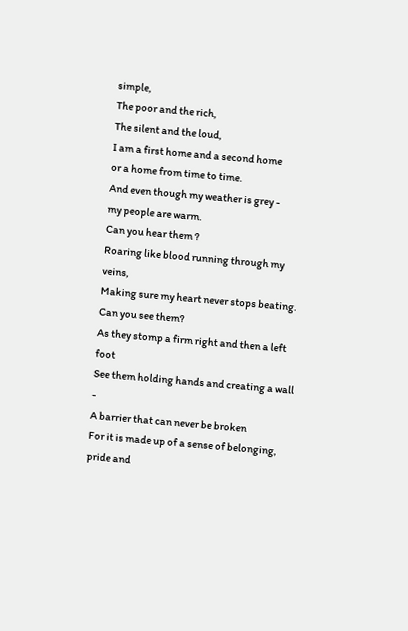simple,
The poor and the rich,
The silent and the loud,
I am a first home and a second home
or a home from time to time.
And even though my weather is grey -
my people are warm.
Can you hear them ?
Roaring like blood running through my veins,
Making sure my heart never stops beating.
Can you see them?
As they stomp a firm right and then a left foot
See them holding hands and creating a wall -
A barrier that can never be broken
For it is made up of a sense of belonging, pride and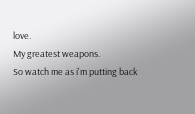love.
My greatest weapons.
So watch me as i'm putting back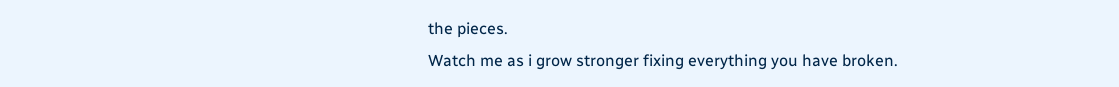the pieces.
Watch me as i grow stronger fixing everything you have broken.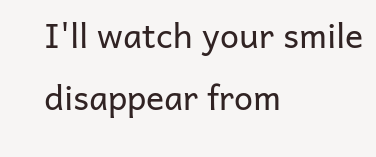I'll watch your smile disappear from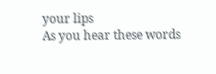your lips
As you hear these words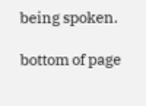being spoken.

bottom of page